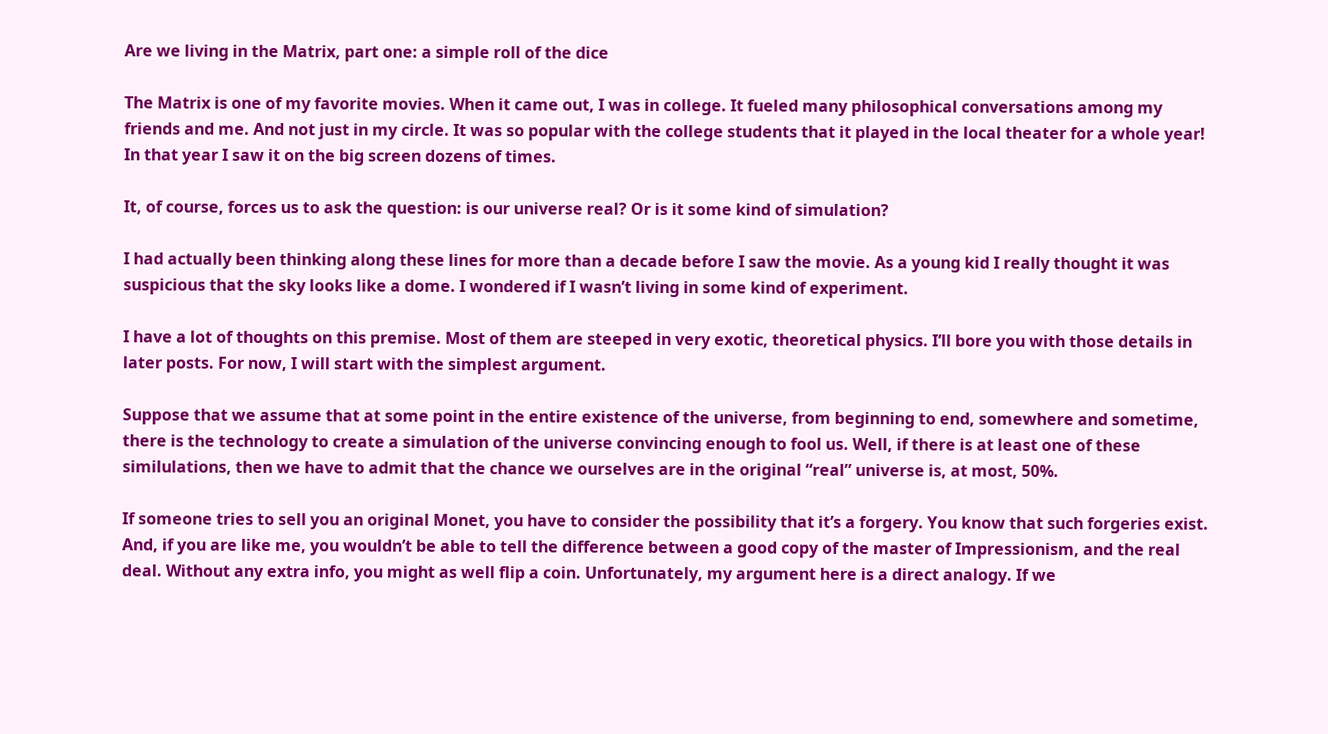Are we living in the Matrix, part one: a simple roll of the dice

The Matrix is one of my favorite movies. When it came out, I was in college. It fueled many philosophical conversations among my friends and me. And not just in my circle. It was so popular with the college students that it played in the local theater for a whole year! In that year I saw it on the big screen dozens of times.

It, of course, forces us to ask the question: is our universe real? Or is it some kind of simulation?

I had actually been thinking along these lines for more than a decade before I saw the movie. As a young kid I really thought it was suspicious that the sky looks like a dome. I wondered if I wasn’t living in some kind of experiment.

I have a lot of thoughts on this premise. Most of them are steeped in very exotic, theoretical physics. I’ll bore you with those details in later posts. For now, I will start with the simplest argument.

Suppose that we assume that at some point in the entire existence of the universe, from beginning to end, somewhere and sometime, there is the technology to create a simulation of the universe convincing enough to fool us. Well, if there is at least one of these similulations, then we have to admit that the chance we ourselves are in the original “real” universe is, at most, 50%.

If someone tries to sell you an original Monet, you have to consider the possibility that it’s a forgery. You know that such forgeries exist. And, if you are like me, you wouldn’t be able to tell the difference between a good copy of the master of Impressionism, and the real deal. Without any extra info, you might as well flip a coin. Unfortunately, my argument here is a direct analogy. If we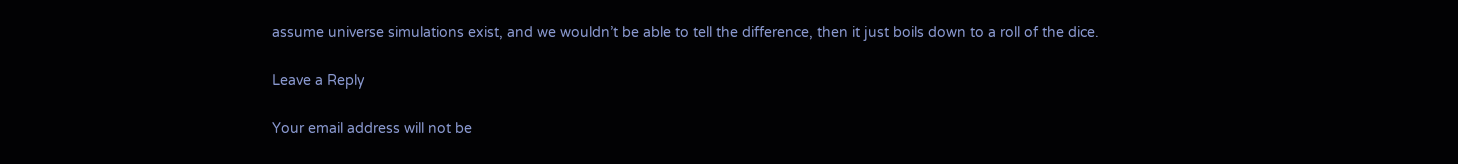assume universe simulations exist, and we wouldn’t be able to tell the difference, then it just boils down to a roll of the dice.

Leave a Reply

Your email address will not be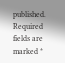published. Required fields are marked *